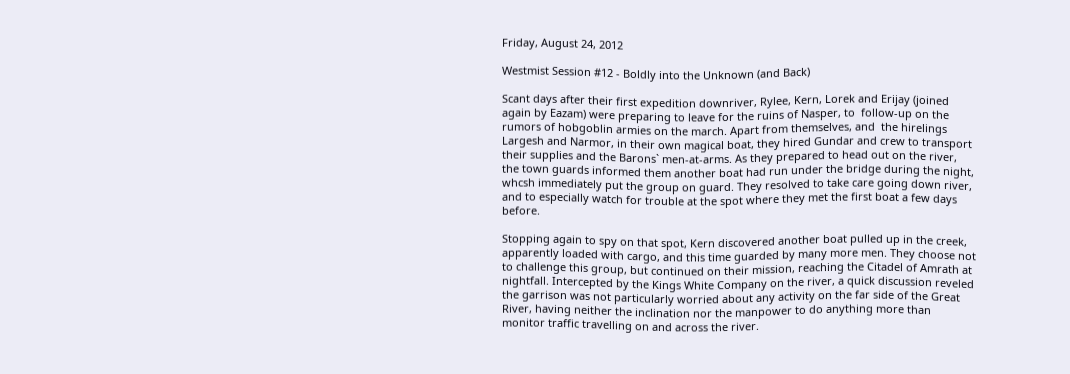Friday, August 24, 2012

Westmist Session #12 - Boldly into the Unknown (and Back)

Scant days after their first expedition downriver, Rylee, Kern, Lorek and Erijay (joined again by Eazam) were preparing to leave for the ruins of Nasper, to  follow-up on the rumors of hobgoblin armies on the march. Apart from themselves, and  the hirelings Largesh and Narmor, in their own magical boat, they hired Gundar and crew to transport their supplies and the Barons` men-at-arms. As they prepared to head out on the river, the town guards informed them another boat had run under the bridge during the night, whcsh immediately put the group on guard. They resolved to take care going down river, and to especially watch for trouble at the spot where they met the first boat a few days before.

Stopping again to spy on that spot, Kern discovered another boat pulled up in the creek, apparently loaded with cargo, and this time guarded by many more men. They choose not to challenge this group, but continued on their mission, reaching the Citadel of Amrath at nightfall. Intercepted by the Kings White Company on the river, a quick discussion reveled the garrison was not particularly worried about any activity on the far side of the Great River, having neither the inclination nor the manpower to do anything more than monitor traffic travelling on and across the river.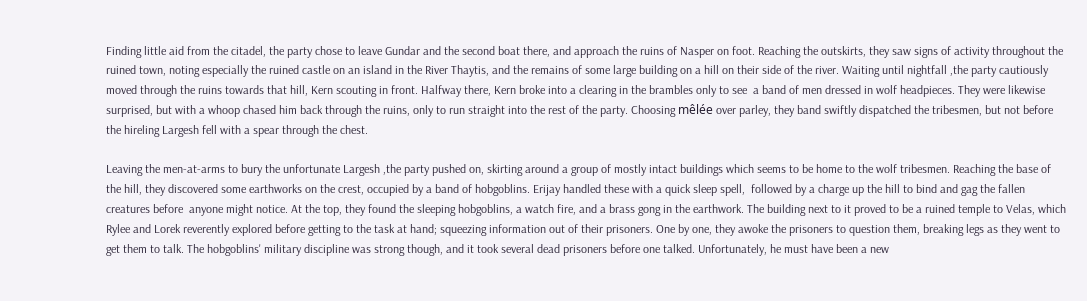Finding little aid from the citadel, the party chose to leave Gundar and the second boat there, and approach the ruins of Nasper on foot. Reaching the outskirts, they saw signs of activity throughout the ruined town, noting especially the ruined castle on an island in the River Thaytis, and the remains of some large building on a hill on their side of the river. Waiting until nightfall ,the party cautiously moved through the ruins towards that hill, Kern scouting in front. Halfway there, Kern broke into a clearing in the brambles only to see  a band of men dressed in wolf headpieces. They were likewise surprised, but with a whoop chased him back through the ruins, only to run straight into the rest of the party. Choosing mêlée over parley, they band swiftly dispatched the tribesmen, but not before the hireling Largesh fell with a spear through the chest.

Leaving the men-at-arms to bury the unfortunate Largesh ,the party pushed on, skirting around a group of mostly intact buildings which seems to be home to the wolf tribesmen. Reaching the base of the hill, they discovered some earthworks on the crest, occupied by a band of hobgoblins. Erijay handled these with a quick sleep spell,  followed by a charge up the hill to bind and gag the fallen creatures before  anyone might notice. At the top, they found the sleeping hobgoblins, a watch fire, and a brass gong in the earthwork. The building next to it proved to be a ruined temple to Velas, which Rylee and Lorek reverently explored before getting to the task at hand; squeezing information out of their prisoners. One by one, they awoke the prisoners to question them, breaking legs as they went to get them to talk. The hobgoblins' military discipline was strong though, and it took several dead prisoners before one talked. Unfortunately, he must have been a new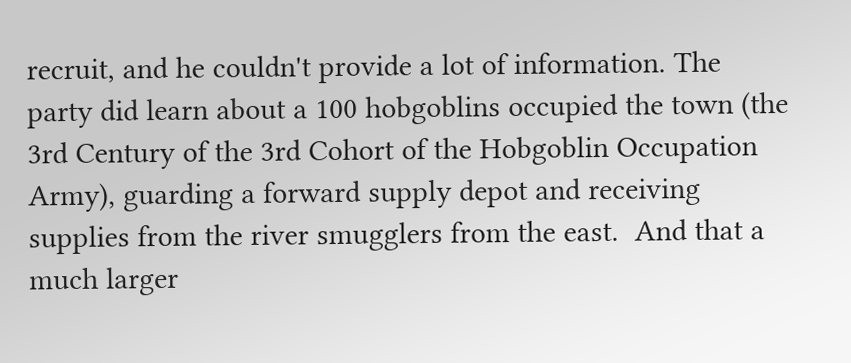recruit, and he couldn't provide a lot of information. The party did learn about a 100 hobgoblins occupied the town (the 3rd Century of the 3rd Cohort of the Hobgoblin Occupation Army), guarding a forward supply depot and receiving supplies from the river smugglers from the east.  And that a much larger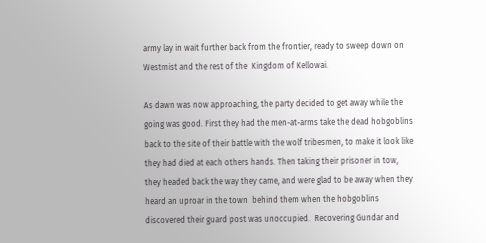army lay in wait further back from the frontier, ready to sweep down on Westmist and the rest of the  Kingdom of Kellowai.

As dawn was now approaching, the party decided to get away while the going was good. First they had the men-at-arms take the dead hobgoblins back to the site of their battle with the wolf tribesmen, to make it look like they had died at each others hands. Then taking their prisoner in tow, they headed back the way they came, and were glad to be away when they heard an uproar in the town  behind them when the hobgoblins discovered their guard post was unoccupied.  Recovering Gundar and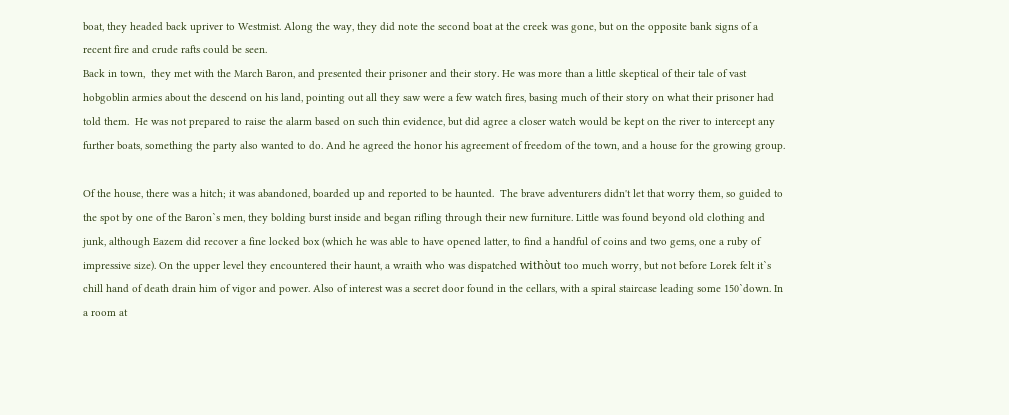boat, they headed back upriver to Westmist. Along the way, they did note the second boat at the creek was gone, but on the opposite bank signs of a recent fire and crude rafts could be seen.
Back in town,  they met with the March Baron, and presented their prisoner and their story. He was more than a little skeptical of their tale of vast hobgoblin armies about the descend on his land, pointing out all they saw were a few watch fires, basing much of their story on what their prisoner had told them.  He was not prepared to raise the alarm based on such thin evidence, but did agree a closer watch would be kept on the river to intercept any further boats, something the party also wanted to do. And he agreed the honor his agreement of freedom of the town, and a house for the growing group.

Of the house, there was a hitch; it was abandoned, boarded up and reported to be haunted.  The brave adventurers didn't let that worry them, so guided to the spot by one of the Baron`s men, they bolding burst inside and began rifling through their new furniture. Little was found beyond old clothing and junk, although Eazem did recover a fine locked box (which he was able to have opened latter, to find a handful of coins and two gems, one a ruby of impressive size). On the upper level they encountered their haunt, a wraith who was dispatched withòut too much worry, but not before Lorek felt it`s chill hand of death drain him of vigor and power. Also of interest was a secret door found in the cellars, with a spiral staircase leading some 150`down. In a room at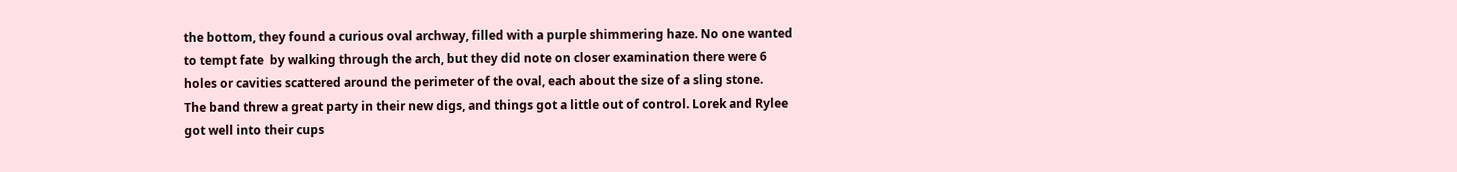the bottom, they found a curious oval archway, filled with a purple shimmering haze. No one wanted to tempt fate  by walking through the arch, but they did note on closer examination there were 6 holes or cavities scattered around the perimeter of the oval, each about the size of a sling stone.
The band threw a great party in their new digs, and things got a little out of control. Lorek and Rylee got well into their cups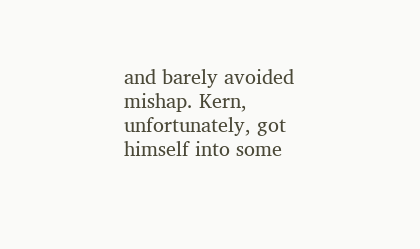and barely avoided mishap. Kern, unfortunately, got himself into some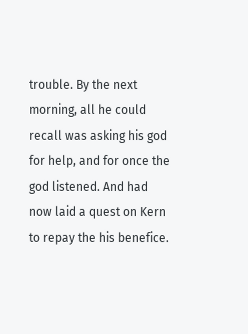trouble. By the next morning, all he could recall was asking his god for help, and for once the god listened. And had now laid a quest on Kern to repay the his benefice.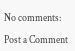No comments:

Post a Comment